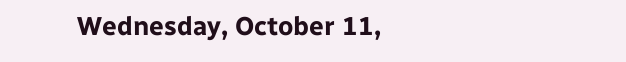Wednesday, October 11,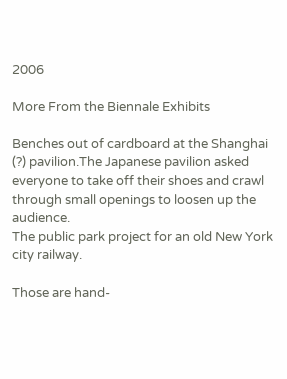2006

More From the Biennale Exhibits

Benches out of cardboard at the Shanghai (?) pavilion.The Japanese pavilion asked everyone to take off their shoes and crawl through small openings to loosen up the audience.
The public park project for an old New York city railway.

Those are hand-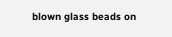blown glass beads on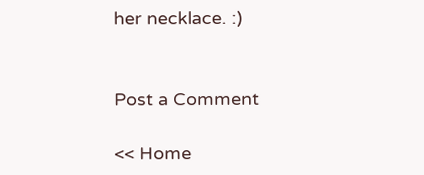her necklace. :)


Post a Comment

<< Home